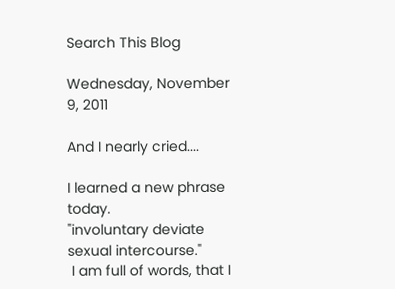Search This Blog

Wednesday, November 9, 2011

And I nearly cried....

I learned a new phrase today.
"involuntary deviate sexual intercourse."
 I am full of words, that I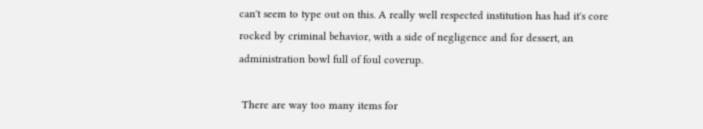can't seem to type out on this. A really well respected institution has had it's core rocked by criminal behavior, with a side of negligence and for dessert, an administration bowl full of foul coverup.

 There are way too many items for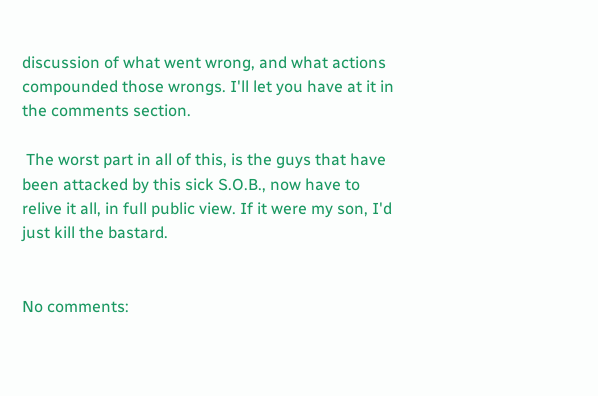discussion of what went wrong, and what actions compounded those wrongs. I'll let you have at it in the comments section.

 The worst part in all of this, is the guys that have been attacked by this sick S.O.B., now have to relive it all, in full public view. If it were my son, I'd just kill the bastard.


No comments: